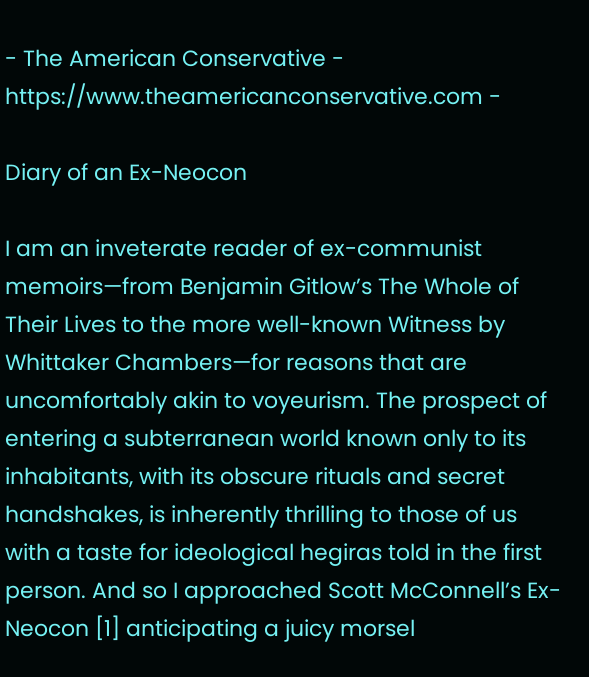- The American Conservative - https://www.theamericanconservative.com -

Diary of an Ex-Neocon

I am an inveterate reader of ex-communist memoirs—from Benjamin Gitlow’s The Whole of Their Lives to the more well-known Witness by Whittaker Chambers—for reasons that are uncomfortably akin to voyeurism. The prospect of entering a subterranean world known only to its inhabitants, with its obscure rituals and secret handshakes, is inherently thrilling to those of us with a taste for ideological hegiras told in the first person. And so I approached Scott McConnell’s Ex-Neocon [1] anticipating a juicy morsel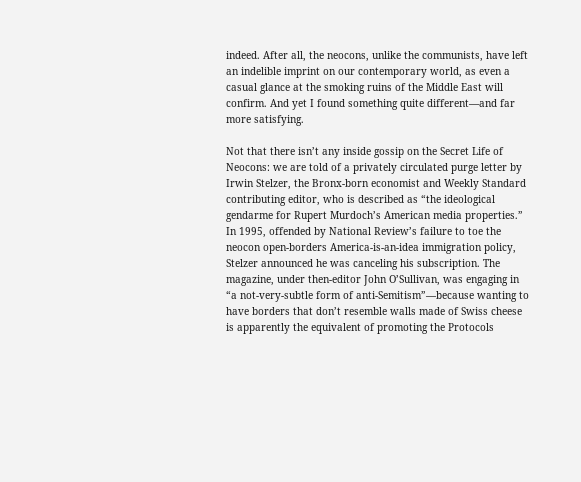indeed. After all, the neocons, unlike the communists, have left an indelible imprint on our contemporary world, as even a casual glance at the smoking ruins of the Middle East will confirm. And yet I found something quite different—and far more satisfying.

Not that there isn’t any inside gossip on the Secret Life of Neocons: we are told of a privately circulated purge letter by Irwin Stelzer, the Bronx-born economist and Weekly Standard contributing editor, who is described as “the ideological gendarme for Rupert Murdoch’s American media properties.” In 1995, offended by National Review’s failure to toe the neocon open-borders America-is-an-idea immigration policy, Stelzer announced he was canceling his subscription. The magazine, under then-editor John O’Sullivan, was engaging in “a not-very-subtle form of anti-Semitism”—because wanting to have borders that don’t resemble walls made of Swiss cheese is apparently the equivalent of promoting the Protocols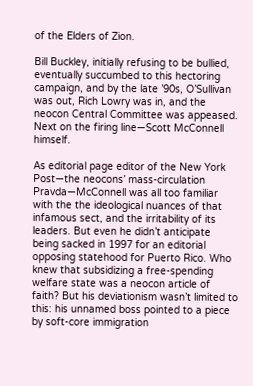of the Elders of Zion.

Bill Buckley, initially refusing to be bullied, eventually succumbed to this hectoring campaign, and by the late ’90s, O’Sullivan was out, Rich Lowry was in, and the neocon Central Committee was appeased. Next on the firing line—Scott McConnell himself.

As editorial page editor of the New York Post—the neocons’ mass-circulation Pravda—McConnell was all too familiar with the the ideological nuances of that infamous sect, and the irritability of its leaders. But even he didn’t anticipate being sacked in 1997 for an editorial opposing statehood for Puerto Rico. Who knew that subsidizing a free-spending welfare state was a neocon article of faith? But his deviationism wasn’t limited to this: his unnamed boss pointed to a piece by soft-core immigration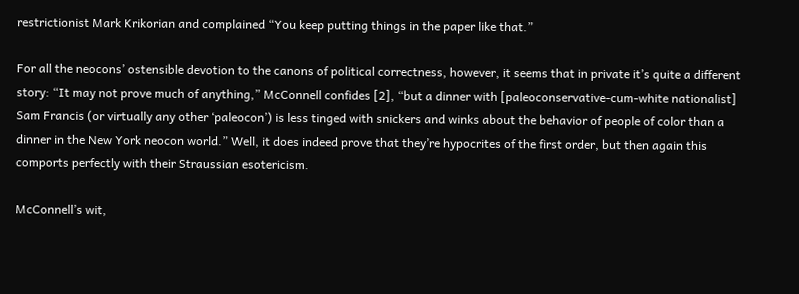restrictionist Mark Krikorian and complained “You keep putting things in the paper like that.”

For all the neocons’ ostensible devotion to the canons of political correctness, however, it seems that in private it’s quite a different story: “It may not prove much of anything,” McConnell confides [2], “but a dinner with [paleoconservative-cum-white nationalist] Sam Francis (or virtually any other ‘paleocon’) is less tinged with snickers and winks about the behavior of people of color than a dinner in the New York neocon world.” Well, it does indeed prove that they’re hypocrites of the first order, but then again this comports perfectly with their Straussian esotericism.

McConnell’s wit,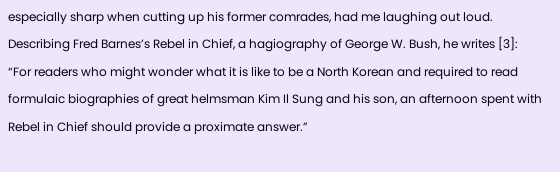especially sharp when cutting up his former comrades, had me laughing out loud. Describing Fred Barnes’s Rebel in Chief, a hagiography of George W. Bush, he writes [3]: “For readers who might wonder what it is like to be a North Korean and required to read formulaic biographies of great helmsman Kim Il Sung and his son, an afternoon spent with Rebel in Chief should provide a proximate answer.”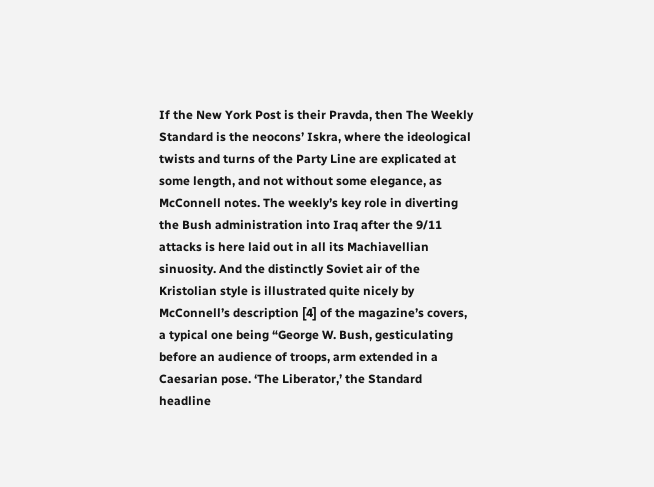If the New York Post is their Pravda, then The Weekly Standard is the neocons’ Iskra, where the ideological twists and turns of the Party Line are explicated at some length, and not without some elegance, as McConnell notes. The weekly’s key role in diverting the Bush administration into Iraq after the 9/11 attacks is here laid out in all its Machiavellian sinuosity. And the distinctly Soviet air of the Kristolian style is illustrated quite nicely by McConnell’s description [4] of the magazine’s covers, a typical one being “George W. Bush, gesticulating before an audience of troops, arm extended in a Caesarian pose. ‘The Liberator,’ the Standard headline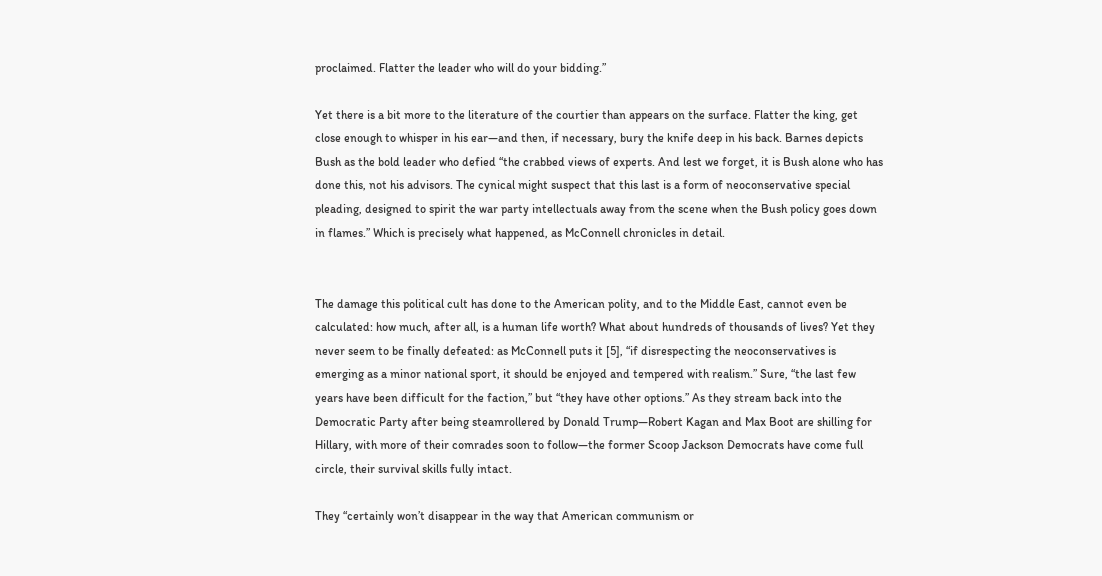proclaimed. Flatter the leader who will do your bidding.”

Yet there is a bit more to the literature of the courtier than appears on the surface. Flatter the king, get close enough to whisper in his ear—and then, if necessary, bury the knife deep in his back. Barnes depicts Bush as the bold leader who defied “the crabbed views of experts. And lest we forget, it is Bush alone who has done this, not his advisors. The cynical might suspect that this last is a form of neoconservative special pleading, designed to spirit the war party intellectuals away from the scene when the Bush policy goes down in flames.” Which is precisely what happened, as McConnell chronicles in detail.


The damage this political cult has done to the American polity, and to the Middle East, cannot even be calculated: how much, after all, is a human life worth? What about hundreds of thousands of lives? Yet they never seem to be finally defeated: as McConnell puts it [5], “if disrespecting the neoconservatives is emerging as a minor national sport, it should be enjoyed and tempered with realism.” Sure, “the last few years have been difficult for the faction,” but “they have other options.” As they stream back into the Democratic Party after being steamrollered by Donald Trump—Robert Kagan and Max Boot are shilling for Hillary, with more of their comrades soon to follow—the former Scoop Jackson Democrats have come full circle, their survival skills fully intact.

They “certainly won’t disappear in the way that American communism or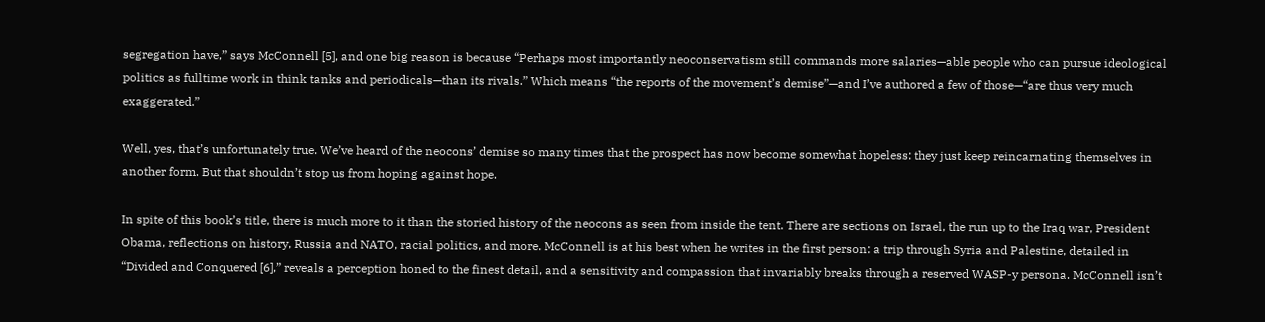segregation have,” says McConnell [5], and one big reason is because “Perhaps most importantly neoconservatism still commands more salaries—able people who can pursue ideological politics as fulltime work in think tanks and periodicals—than its rivals.” Which means “the reports of the movement’s demise”—and I’ve authored a few of those—“are thus very much exaggerated.”

Well, yes, that’s unfortunately true. We’ve heard of the neocons’ demise so many times that the prospect has now become somewhat hopeless: they just keep reincarnating themselves in another form. But that shouldn’t stop us from hoping against hope.

In spite of this book’s title, there is much more to it than the storied history of the neocons as seen from inside the tent. There are sections on Israel, the run up to the Iraq war, President Obama, reflections on history, Russia and NATO, racial politics, and more. McConnell is at his best when he writes in the first person: a trip through Syria and Palestine, detailed in “Divided and Conquered [6],” reveals a perception honed to the finest detail, and a sensitivity and compassion that invariably breaks through a reserved WASP-y persona. McConnell isn’t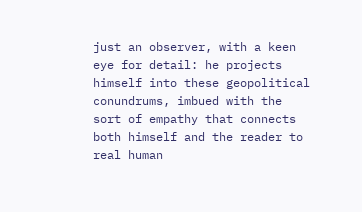just an observer, with a keen eye for detail: he projects himself into these geopolitical conundrums, imbued with the sort of empathy that connects both himself and the reader to real human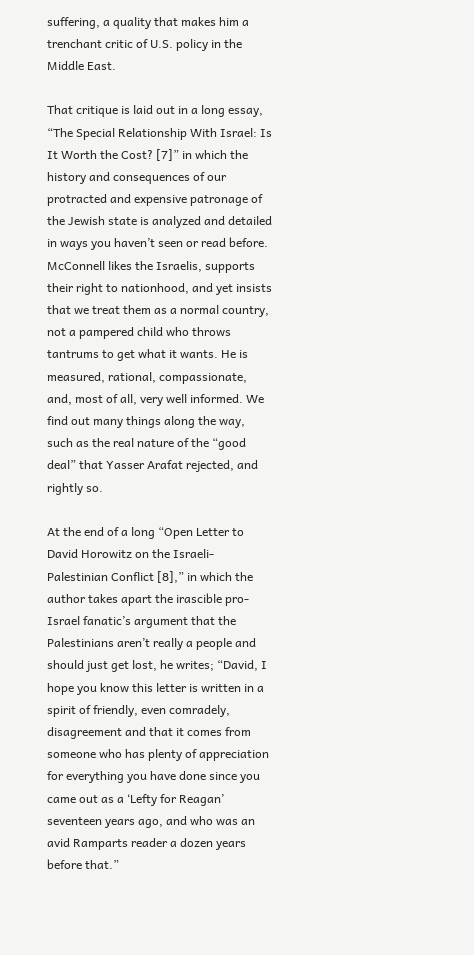suffering, a quality that makes him a trenchant critic of U.S. policy in the Middle East.

That critique is laid out in a long essay, “The Special Relationship With Israel: Is It Worth the Cost? [7]” in which the history and consequences of our protracted and expensive patronage of the Jewish state is analyzed and detailed in ways you haven’t seen or read before. McConnell likes the Israelis, supports their right to nationhood, and yet insists that we treat them as a normal country, not a pampered child who throws tantrums to get what it wants. He is measured, rational, compassionate, and, most of all, very well informed. We find out many things along the way, such as the real nature of the “good deal” that Yasser Arafat rejected, and rightly so.

At the end of a long “Open Letter to David Horowitz on the Israeli-Palestinian Conflict [8],” in which the author takes apart the irascible pro-Israel fanatic’s argument that the Palestinians aren’t really a people and should just get lost, he writes; “David, I hope you know this letter is written in a spirit of friendly, even comradely, disagreement and that it comes from someone who has plenty of appreciation for everything you have done since you came out as a ‘Lefty for Reagan’ seventeen years ago, and who was an avid Ramparts reader a dozen years before that.”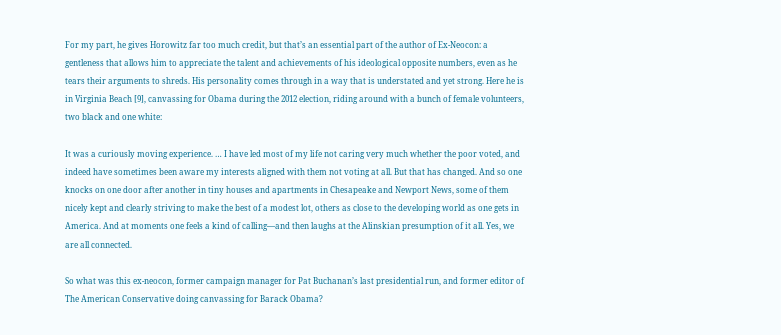For my part, he gives Horowitz far too much credit, but that’s an essential part of the author of Ex-Neocon: a gentleness that allows him to appreciate the talent and achievements of his ideological opposite numbers, even as he tears their arguments to shreds. His personality comes through in a way that is understated and yet strong. Here he is in Virginia Beach [9], canvassing for Obama during the 2012 election, riding around with a bunch of female volunteers, two black and one white:

It was a curiously moving experience. … I have led most of my life not caring very much whether the poor voted, and indeed have sometimes been aware my interests aligned with them not voting at all. But that has changed. And so one knocks on one door after another in tiny houses and apartments in Chesapeake and Newport News, some of them nicely kept and clearly striving to make the best of a modest lot, others as close to the developing world as one gets in America. And at moments one feels a kind of calling—and then laughs at the Alinskian presumption of it all. Yes, we are all connected.

So what was this ex-neocon, former campaign manager for Pat Buchanan’s last presidential run, and former editor of The American Conservative doing canvassing for Barack Obama?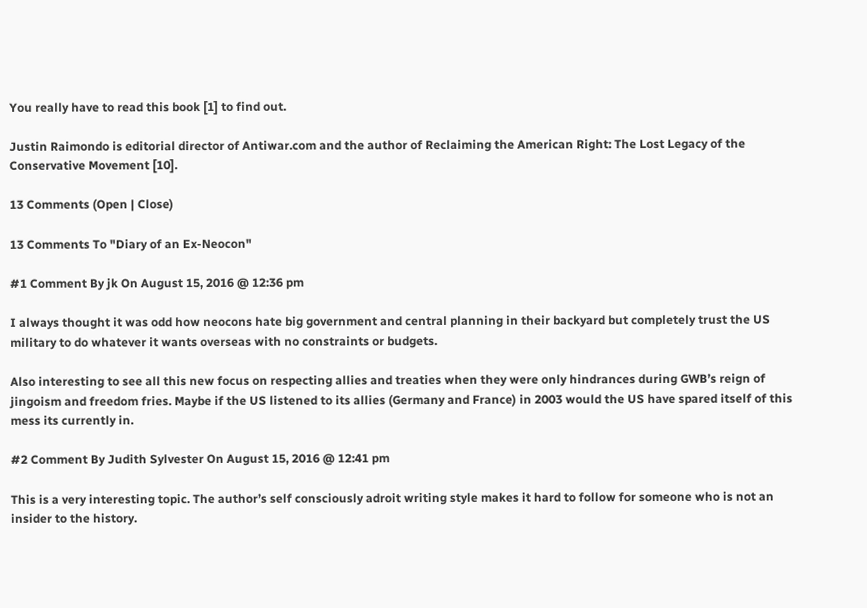You really have to read this book [1] to find out.

Justin Raimondo is editorial director of Antiwar.com and the author of Reclaiming the American Right: The Lost Legacy of the Conservative Movement [10].

13 Comments (Open | Close)

13 Comments To "Diary of an Ex-Neocon"

#1 Comment By jk On August 15, 2016 @ 12:36 pm

I always thought it was odd how neocons hate big government and central planning in their backyard but completely trust the US military to do whatever it wants overseas with no constraints or budgets.

Also interesting to see all this new focus on respecting allies and treaties when they were only hindrances during GWB’s reign of jingoism and freedom fries. Maybe if the US listened to its allies (Germany and France) in 2003 would the US have spared itself of this mess its currently in.

#2 Comment By Judith Sylvester On August 15, 2016 @ 12:41 pm

This is a very interesting topic. The author’s self consciously adroit writing style makes it hard to follow for someone who is not an insider to the history.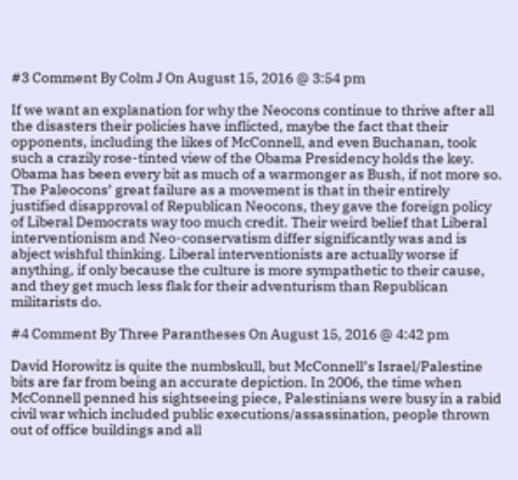#3 Comment By Colm J On August 15, 2016 @ 3:54 pm

If we want an explanation for why the Neocons continue to thrive after all the disasters their policies have inflicted, maybe the fact that their opponents, including the likes of McConnell, and even Buchanan, took such a crazily rose-tinted view of the Obama Presidency holds the key. Obama has been every bit as much of a warmonger as Bush, if not more so. The Paleocons’ great failure as a movement is that in their entirely justified disapproval of Republican Neocons, they gave the foreign policy of Liberal Democrats way too much credit. Their weird belief that Liberal interventionism and Neo-conservatism differ significantly was and is abject wishful thinking. Liberal interventionists are actually worse if anything, if only because the culture is more sympathetic to their cause, and they get much less flak for their adventurism than Republican militarists do.

#4 Comment By Three Parantheses On August 15, 2016 @ 4:42 pm

David Horowitz is quite the numbskull, but McConnell’s Israel/Palestine bits are far from being an accurate depiction. In 2006, the time when McConnell penned his sightseeing piece, Palestinians were busy in a rabid civil war which included public executions/assassination, people thrown out of office buildings and all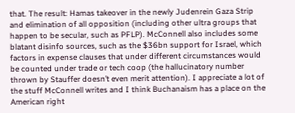that. The result: Hamas takeover in the newly Judenrein Gaza Strip and elimination of all opposition (including other ultra groups that happen to be secular, such as PFLP). McConnell also includes some blatant disinfo sources, such as the $36bn support for Israel, which factors in expense clauses that under different circumstances would be counted under trade or tech coop (the hallucinatory number thrown by Stauffer doesn’t even merit attention). I appreciate a lot of the stuff McConnell writes and I think Buchanaism has a place on the American right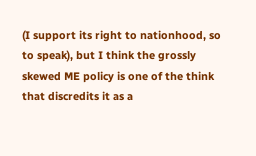(I support its right to nationhood, so to speak), but I think the grossly skewed ME policy is one of the think that discredits it as a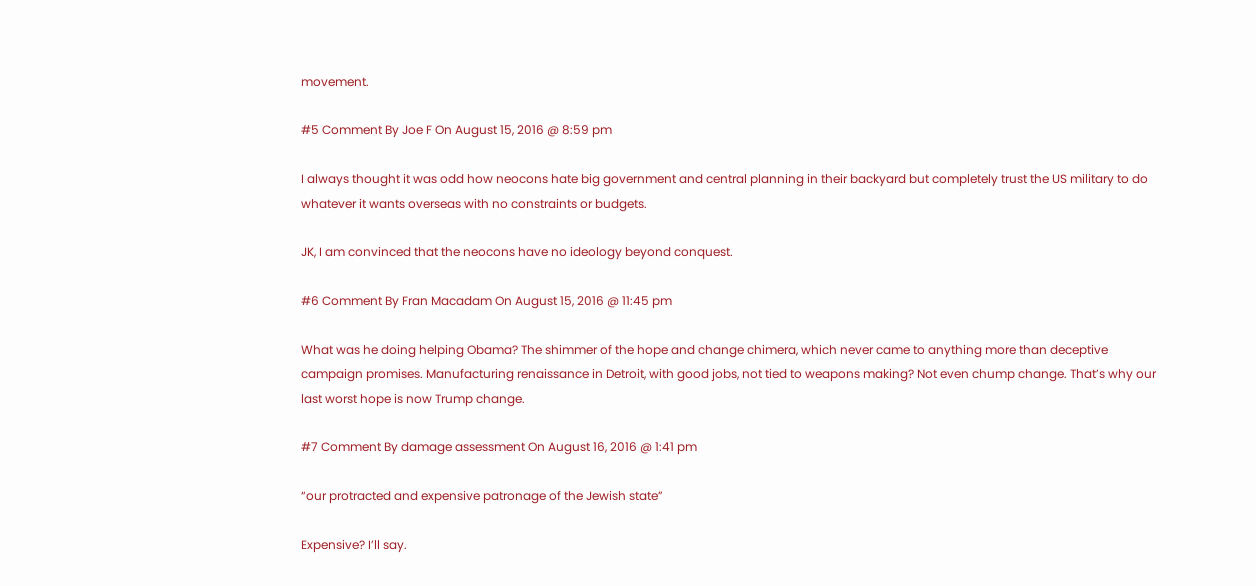movement.

#5 Comment By Joe F On August 15, 2016 @ 8:59 pm

I always thought it was odd how neocons hate big government and central planning in their backyard but completely trust the US military to do whatever it wants overseas with no constraints or budgets.

JK, I am convinced that the neocons have no ideology beyond conquest.

#6 Comment By Fran Macadam On August 15, 2016 @ 11:45 pm

What was he doing helping Obama? The shimmer of the hope and change chimera, which never came to anything more than deceptive campaign promises. Manufacturing renaissance in Detroit, with good jobs, not tied to weapons making? Not even chump change. That’s why our last worst hope is now Trump change.

#7 Comment By damage assessment On August 16, 2016 @ 1:41 pm

“our protracted and expensive patronage of the Jewish state”

Expensive? I’ll say.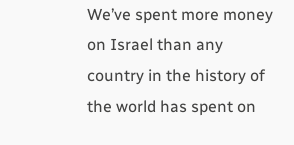We’ve spent more money on Israel than any country in the history of the world has spent on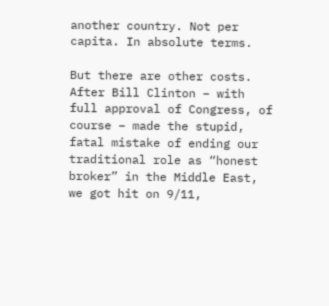another country. Not per capita. In absolute terms.

But there are other costs. After Bill Clinton – with full approval of Congress, of course – made the stupid, fatal mistake of ending our traditional role as “honest broker” in the Middle East, we got hit on 9/11,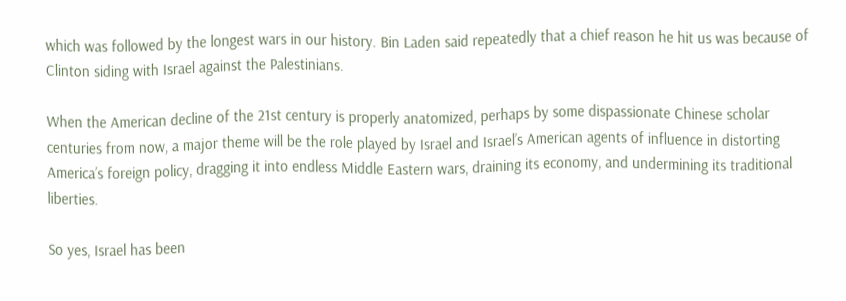which was followed by the longest wars in our history. Bin Laden said repeatedly that a chief reason he hit us was because of Clinton siding with Israel against the Palestinians.

When the American decline of the 21st century is properly anatomized, perhaps by some dispassionate Chinese scholar centuries from now, a major theme will be the role played by Israel and Israel’s American agents of influence in distorting America’s foreign policy, dragging it into endless Middle Eastern wars, draining its economy, and undermining its traditional liberties.

So yes, Israel has been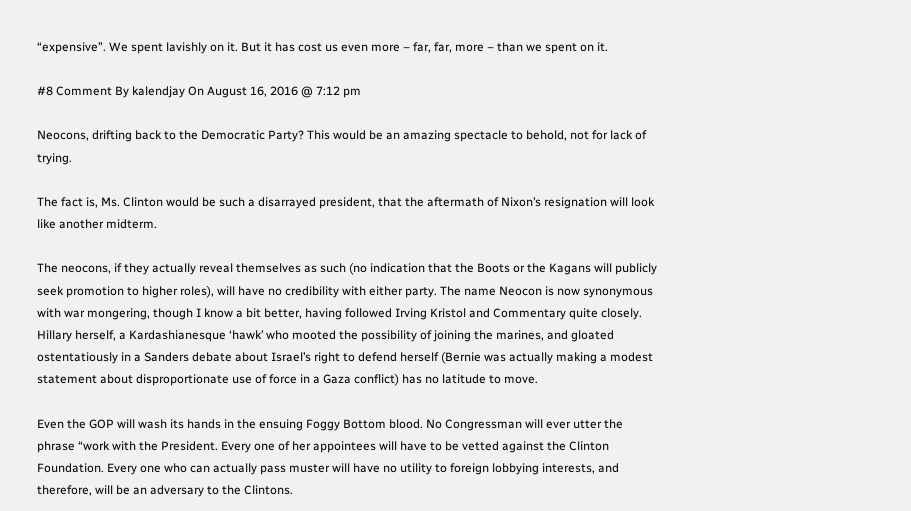“expensive”. We spent lavishly on it. But it has cost us even more – far, far, more – than we spent on it.

#8 Comment By kalendjay On August 16, 2016 @ 7:12 pm

Neocons, drifting back to the Democratic Party? This would be an amazing spectacle to behold, not for lack of trying.

The fact is, Ms. Clinton would be such a disarrayed president, that the aftermath of Nixon’s resignation will look like another midterm.

The neocons, if they actually reveal themselves as such (no indication that the Boots or the Kagans will publicly seek promotion to higher roles), will have no credibility with either party. The name Neocon is now synonymous with war mongering, though I know a bit better, having followed Irving Kristol and Commentary quite closely. Hillary herself, a Kardashianesque ‘hawk’ who mooted the possibility of joining the marines, and gloated ostentatiously in a Sanders debate about Israel’s right to defend herself (Bernie was actually making a modest statement about disproportionate use of force in a Gaza conflict) has no latitude to move.

Even the GOP will wash its hands in the ensuing Foggy Bottom blood. No Congressman will ever utter the phrase “work with the President. Every one of her appointees will have to be vetted against the Clinton Foundation. Every one who can actually pass muster will have no utility to foreign lobbying interests, and therefore, will be an adversary to the Clintons.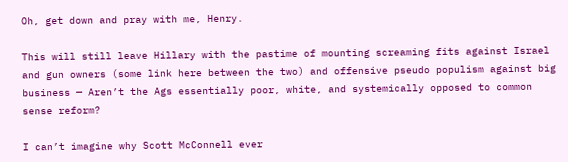Oh, get down and pray with me, Henry.

This will still leave Hillary with the pastime of mounting screaming fits against Israel and gun owners (some link here between the two) and offensive pseudo populism against big business — Aren’t the Ags essentially poor, white, and systemically opposed to common sense reform?

I can’t imagine why Scott McConnell ever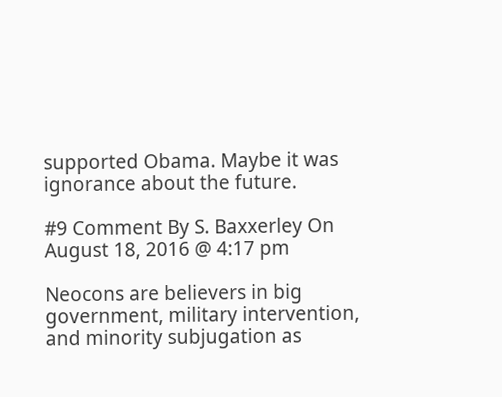supported Obama. Maybe it was ignorance about the future.

#9 Comment By S. Baxxerley On August 18, 2016 @ 4:17 pm

Neocons are believers in big government, military intervention, and minority subjugation as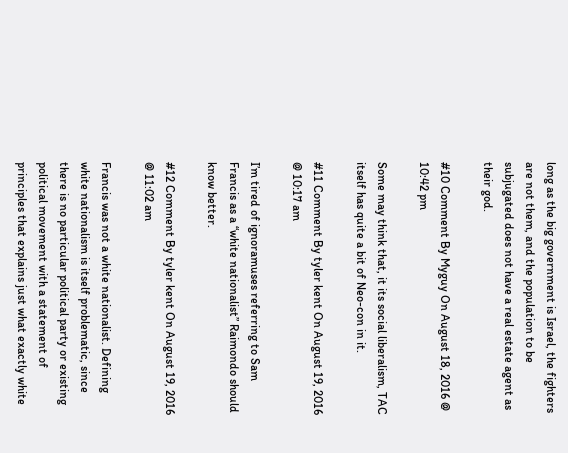long as the big government is Israel, the fighters are not them, and the population to be subjugated does not have a real estate agent as their god.

#10 Comment By Myguy On August 18, 2016 @ 10:42 pm

Some may think that, it its social liberalism, TAC itself has quite a bit of Neo-con in it.

#11 Comment By tyler kent On August 19, 2016 @ 10:17 am

I’m tired of ignoramuses referring to Sam Francis as a “white nationalist” Raimondo should know better.

#12 Comment By tyler kent On August 19, 2016 @ 11:02 am

Francis was not a white nationalist. Defining white nationalism is itself problematic, since there is no particular political party or existing political movement with a statement of principles that explains just what exactly white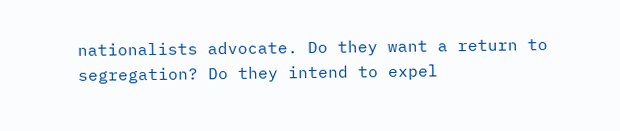nationalists advocate. Do they want a return to segregation? Do they intend to expel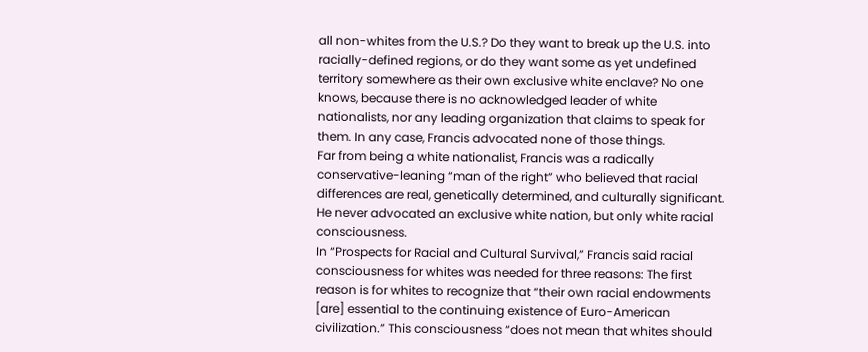all non-whites from the U.S.? Do they want to break up the U.S. into racially-defined regions, or do they want some as yet undefined territory somewhere as their own exclusive white enclave? No one knows, because there is no acknowledged leader of white nationalists, nor any leading organization that claims to speak for them. In any case, Francis advocated none of those things.
Far from being a white nationalist, Francis was a radically conservative-leaning “man of the right” who believed that racial differences are real, genetically determined, and culturally significant. He never advocated an exclusive white nation, but only white racial consciousness.
In “Prospects for Racial and Cultural Survival,” Francis said racial consciousness for whites was needed for three reasons: The first reason is for whites to recognize that “their own racial endowments [are] essential to the continuing existence of Euro-American civilization.” This consciousness “does not mean that whites should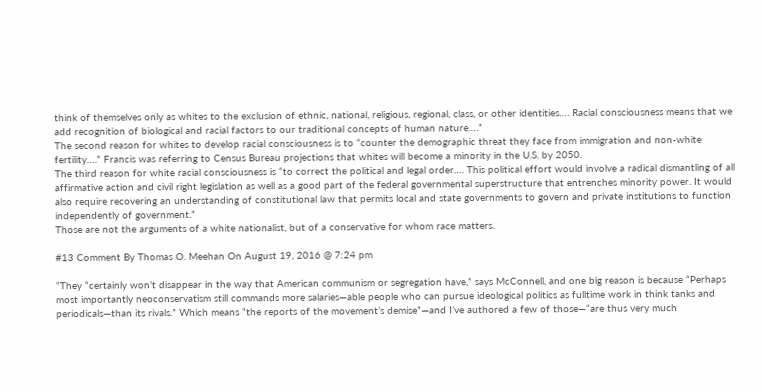think of themselves only as whites to the exclusion of ethnic, national, religious, regional, class, or other identities…. Racial consciousness means that we add recognition of biological and racial factors to our traditional concepts of human nature….”
The second reason for whites to develop racial consciousness is to “counter the demographic threat they face from immigration and non-white fertility….” Francis was referring to Census Bureau projections that whites will become a minority in the U.S. by 2050.
The third reason for white racial consciousness is “to correct the political and legal order…. This political effort would involve a radical dismantling of all affirmative action and civil right legislation as well as a good part of the federal governmental superstructure that entrenches minority power. It would also require recovering an understanding of constitutional law that permits local and state governments to govern and private institutions to function independently of government.”
Those are not the arguments of a white nationalist, but of a conservative for whom race matters.

#13 Comment By Thomas O. Meehan On August 19, 2016 @ 7:24 pm

“They “certainly won’t disappear in the way that American communism or segregation have,” says McConnell, and one big reason is because “Perhaps most importantly neoconservatism still commands more salaries—able people who can pursue ideological politics as fulltime work in think tanks and periodicals—than its rivals.” Which means “the reports of the movement’s demise”—and I’ve authored a few of those—“are thus very much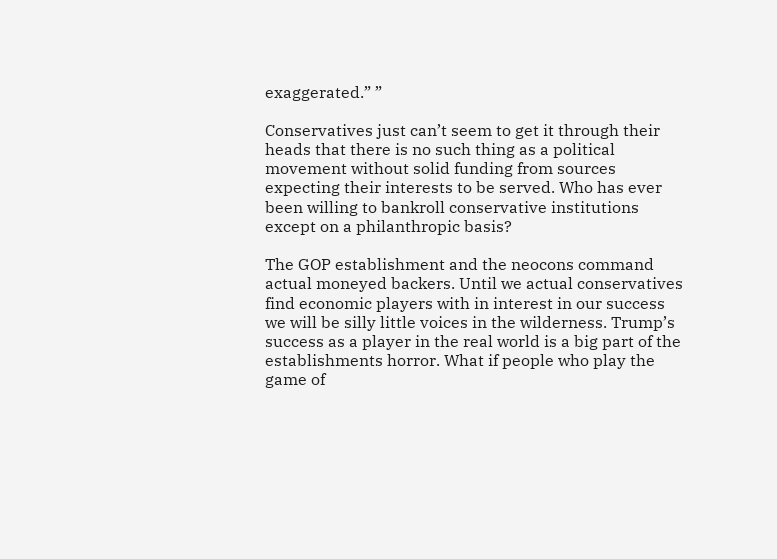exaggerated.” ”

Conservatives just can’t seem to get it through their heads that there is no such thing as a political movement without solid funding from sources expecting their interests to be served. Who has ever been willing to bankroll conservative institutions except on a philanthropic basis?

The GOP establishment and the neocons command actual moneyed backers. Until we actual conservatives find economic players with in interest in our success we will be silly little voices in the wilderness. Trump’s success as a player in the real world is a big part of the establishments horror. What if people who play the game of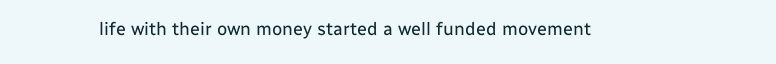life with their own money started a well funded movement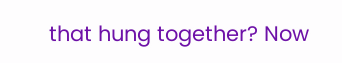that hung together? Now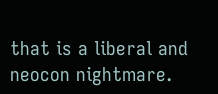that is a liberal and neocon nightmare.